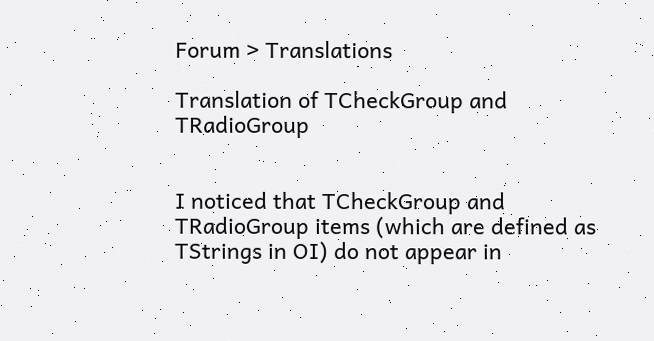Forum > Translations

Translation of TCheckGroup and TRadioGroup


I noticed that TCheckGroup and TRadioGroup items (which are defined as TStrings in OI) do not appear in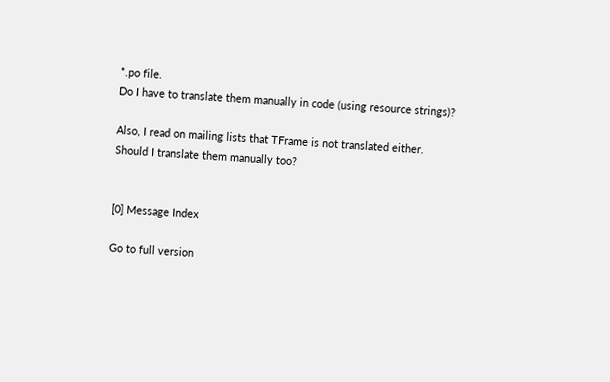*.po file.
Do I have to translate them manually in code (using resource strings)?

Also, I read on mailing lists that TFrame is not translated either.
Should I translate them manually too?


[0] Message Index

Go to full version